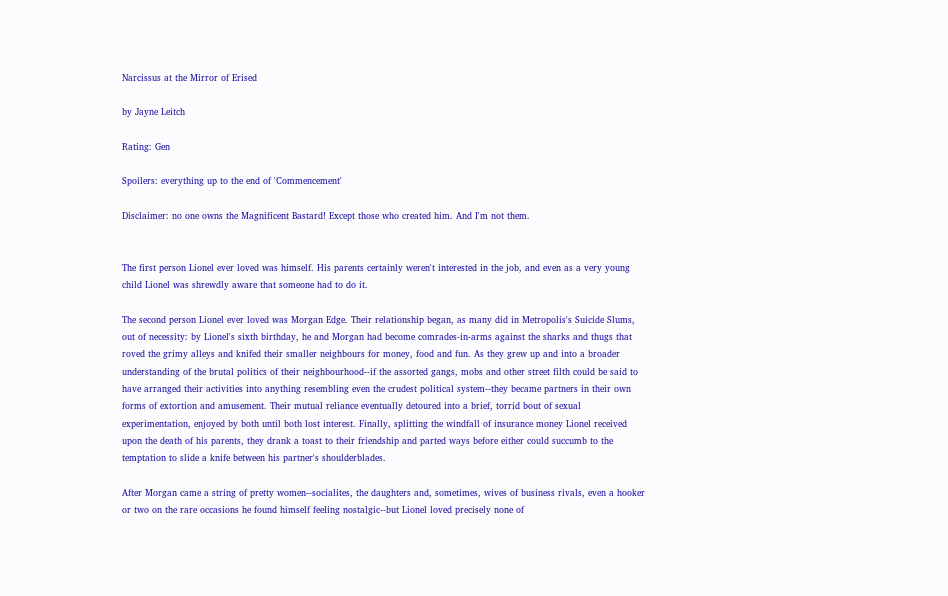Narcissus at the Mirror of Erised

by Jayne Leitch

Rating: Gen

Spoilers: everything up to the end of 'Commencement'

Disclaimer: no one owns the Magnificent Bastard! Except those who created him. And I'm not them.


The first person Lionel ever loved was himself. His parents certainly weren't interested in the job, and even as a very young child Lionel was shrewdly aware that someone had to do it.

The second person Lionel ever loved was Morgan Edge. Their relationship began, as many did in Metropolis's Suicide Slums, out of necessity: by Lionel's sixth birthday, he and Morgan had become comrades-in-arms against the sharks and thugs that roved the grimy alleys and knifed their smaller neighbours for money, food and fun. As they grew up and into a broader understanding of the brutal politics of their neighbourhood--if the assorted gangs, mobs and other street filth could be said to have arranged their activities into anything resembling even the crudest political system--they became partners in their own forms of extortion and amusement. Their mutual reliance eventually detoured into a brief, torrid bout of sexual experimentation, enjoyed by both until both lost interest. Finally, splitting the windfall of insurance money Lionel received upon the death of his parents, they drank a toast to their friendship and parted ways before either could succumb to the temptation to slide a knife between his partner's shoulderblades.

After Morgan came a string of pretty women--socialites, the daughters and, sometimes, wives of business rivals, even a hooker or two on the rare occasions he found himself feeling nostalgic--but Lionel loved precisely none of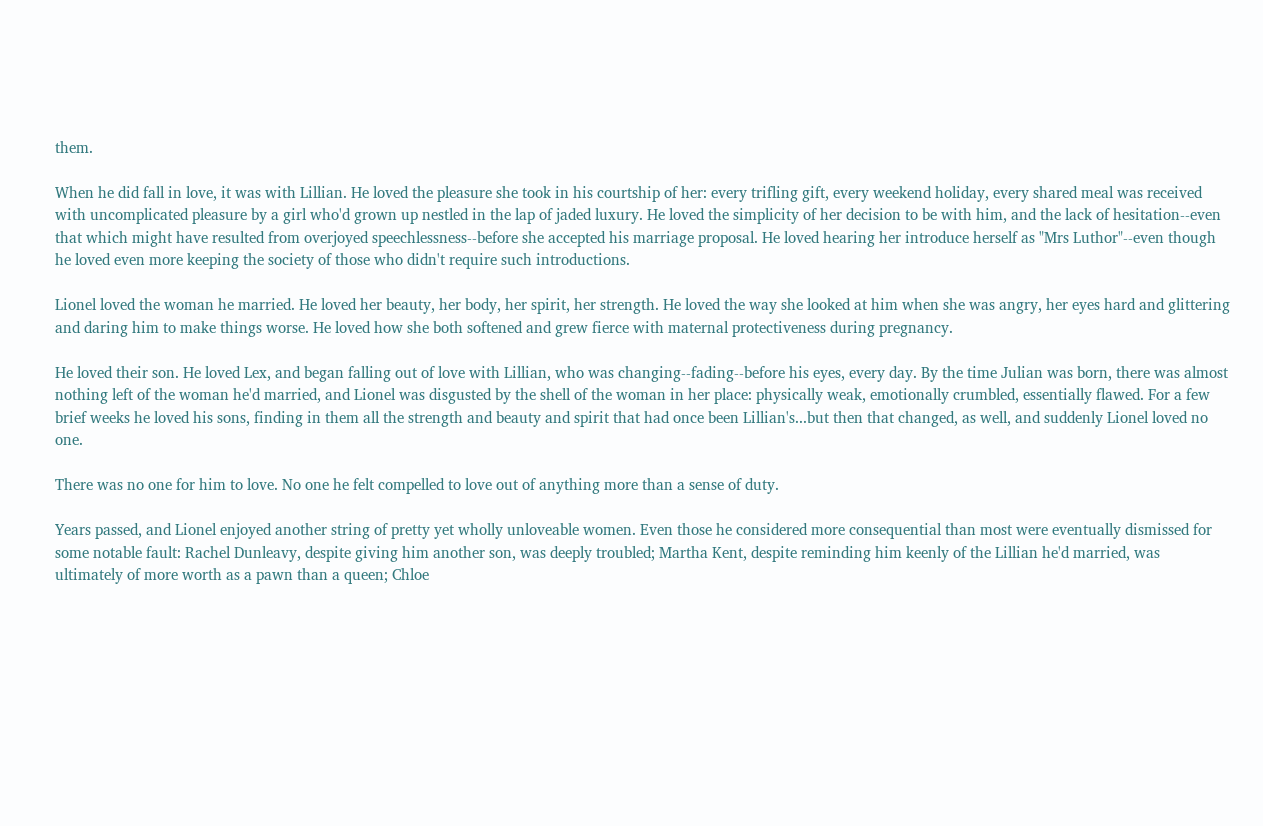them.

When he did fall in love, it was with Lillian. He loved the pleasure she took in his courtship of her: every trifling gift, every weekend holiday, every shared meal was received with uncomplicated pleasure by a girl who'd grown up nestled in the lap of jaded luxury. He loved the simplicity of her decision to be with him, and the lack of hesitation--even that which might have resulted from overjoyed speechlessness--before she accepted his marriage proposal. He loved hearing her introduce herself as "Mrs Luthor"--even though he loved even more keeping the society of those who didn't require such introductions.

Lionel loved the woman he married. He loved her beauty, her body, her spirit, her strength. He loved the way she looked at him when she was angry, her eyes hard and glittering and daring him to make things worse. He loved how she both softened and grew fierce with maternal protectiveness during pregnancy.

He loved their son. He loved Lex, and began falling out of love with Lillian, who was changing--fading--before his eyes, every day. By the time Julian was born, there was almost nothing left of the woman he'd married, and Lionel was disgusted by the shell of the woman in her place: physically weak, emotionally crumbled, essentially flawed. For a few brief weeks he loved his sons, finding in them all the strength and beauty and spirit that had once been Lillian's...but then that changed, as well, and suddenly Lionel loved no one.

There was no one for him to love. No one he felt compelled to love out of anything more than a sense of duty.

Years passed, and Lionel enjoyed another string of pretty yet wholly unloveable women. Even those he considered more consequential than most were eventually dismissed for some notable fault: Rachel Dunleavy, despite giving him another son, was deeply troubled; Martha Kent, despite reminding him keenly of the Lillian he'd married, was ultimately of more worth as a pawn than a queen; Chloe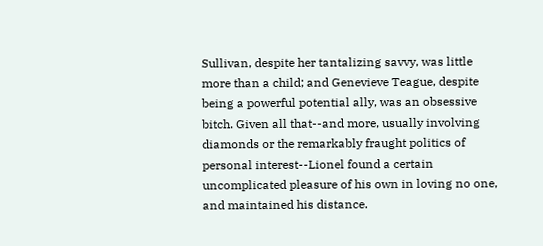Sullivan, despite her tantalizing savvy, was little more than a child; and Genevieve Teague, despite being a powerful potential ally, was an obsessive bitch. Given all that--and more, usually involving diamonds or the remarkably fraught politics of personal interest--Lionel found a certain uncomplicated pleasure of his own in loving no one, and maintained his distance.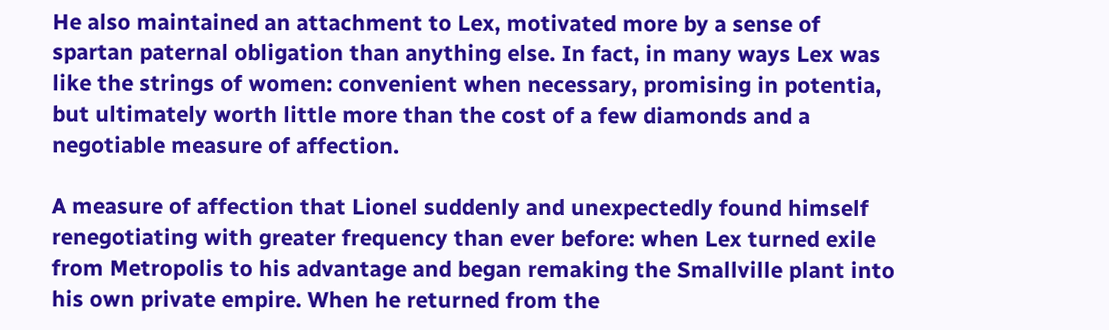He also maintained an attachment to Lex, motivated more by a sense of spartan paternal obligation than anything else. In fact, in many ways Lex was like the strings of women: convenient when necessary, promising in potentia, but ultimately worth little more than the cost of a few diamonds and a negotiable measure of affection.

A measure of affection that Lionel suddenly and unexpectedly found himself renegotiating with greater frequency than ever before: when Lex turned exile from Metropolis to his advantage and began remaking the Smallville plant into his own private empire. When he returned from the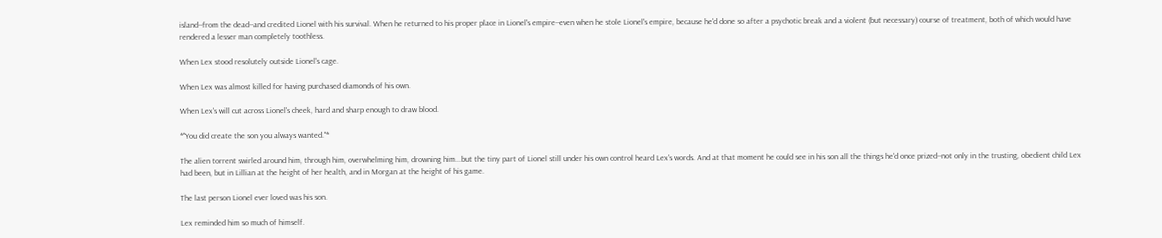island--from the dead--and credited Lionel with his survival. When he returned to his proper place in Lionel's empire--even when he stole Lionel's empire, because he'd done so after a psychotic break and a violent (but necessary) course of treatment, both of which would have rendered a lesser man completely toothless.

When Lex stood resolutely outside Lionel's cage.

When Lex was almost killed for having purchased diamonds of his own.

When Lex's will cut across Lionel's cheek, hard and sharp enough to draw blood.

*"You did create the son you always wanted."*

The alien torrent swirled around him, through him, overwhelming him, drowning him...but the tiny part of Lionel still under his own control heard Lex's words. And at that moment he could see in his son all the things he'd once prized--not only in the trusting, obedient child Lex had been, but in Lillian at the height of her health, and in Morgan at the height of his game.

The last person Lionel ever loved was his son.

Lex reminded him so much of himself.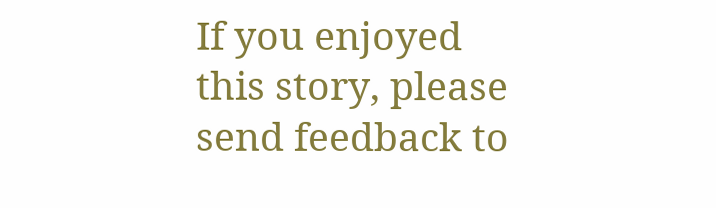If you enjoyed this story, please send feedback to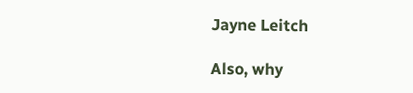Jayne Leitch

Also, why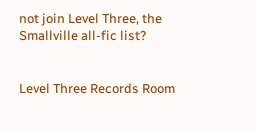not join Level Three, the Smallville all-fic list?


Level Three Records Room